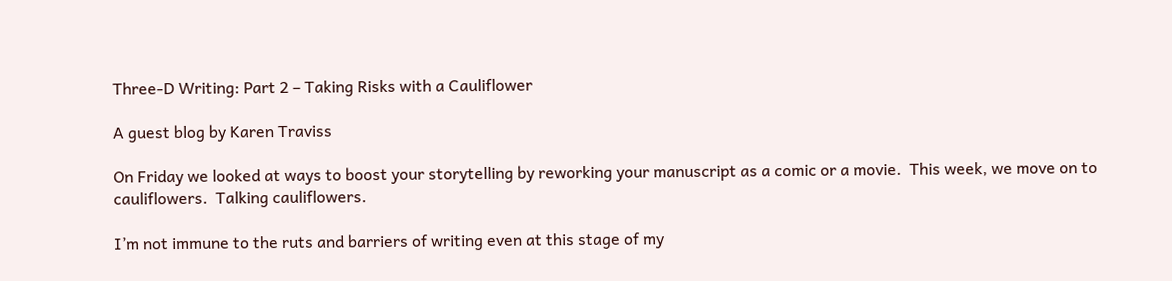Three-D Writing: Part 2 – Taking Risks with a Cauliflower

A guest blog by Karen Traviss

On Friday we looked at ways to boost your storytelling by reworking your manuscript as a comic or a movie.  This week, we move on to cauliflowers.  Talking cauliflowers.

I’m not immune to the ruts and barriers of writing even at this stage of my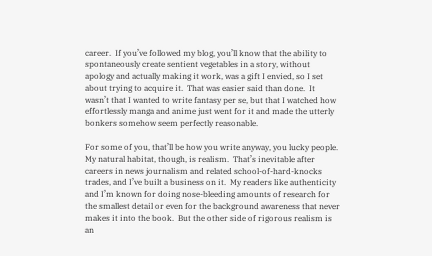career.  If you’ve followed my blog, you’ll know that the ability to spontaneously create sentient vegetables in a story, without apology and actually making it work, was a gift I envied, so I set about trying to acquire it.  That was easier said than done.  It wasn’t that I wanted to write fantasy per se, but that I watched how effortlessly manga and anime just went for it and made the utterly bonkers somehow seem perfectly reasonable.

For some of you, that’ll be how you write anyway, you lucky people.  My natural habitat, though, is realism.  That’s inevitable after careers in news journalism and related school-of-hard-knocks trades, and I’ve built a business on it.  My readers like authenticity and I’m known for doing nose-bleeding amounts of research for the smallest detail or even for the background awareness that never makes it into the book.  But the other side of rigorous realism is an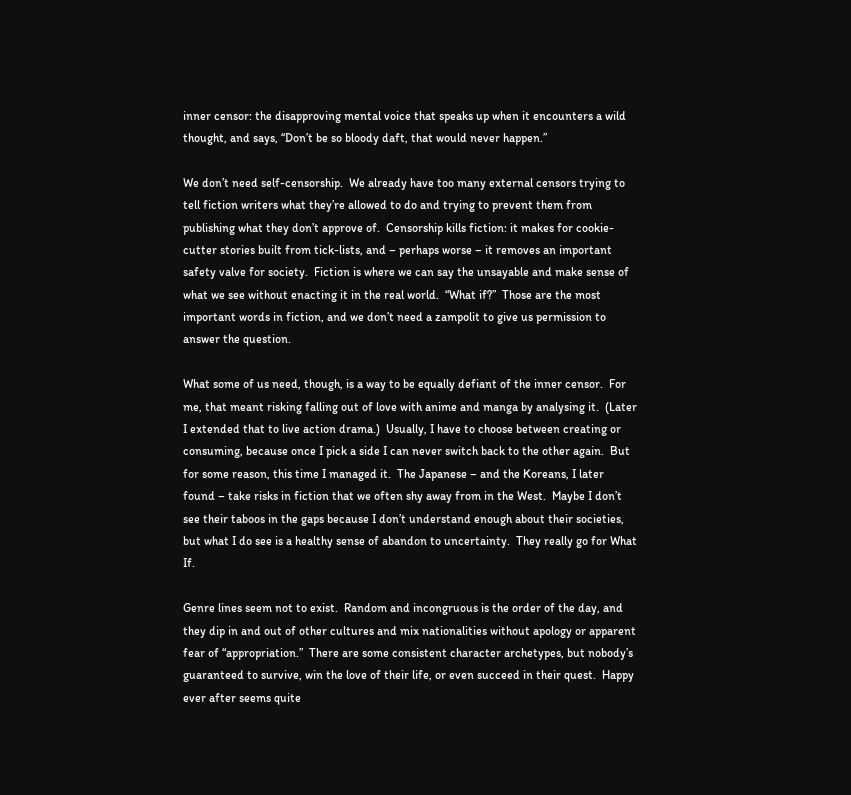inner censor: the disapproving mental voice that speaks up when it encounters a wild thought, and says, “Don’t be so bloody daft, that would never happen.”

We don’t need self-censorship.  We already have too many external censors trying to tell fiction writers what they’re allowed to do and trying to prevent them from publishing what they don’t approve of.  Censorship kills fiction: it makes for cookie-cutter stories built from tick-lists, and – perhaps worse – it removes an important safety valve for society.  Fiction is where we can say the unsayable and make sense of what we see without enacting it in the real world.  “What if?”  Those are the most important words in fiction, and we don’t need a zampolit to give us permission to answer the question.

What some of us need, though, is a way to be equally defiant of the inner censor.  For me, that meant risking falling out of love with anime and manga by analysing it.  (Later I extended that to live action drama.)  Usually, I have to choose between creating or consuming, because once I pick a side I can never switch back to the other again.  But for some reason, this time I managed it.  The Japanese – and the Koreans, I later found – take risks in fiction that we often shy away from in the West.  Maybe I don’t see their taboos in the gaps because I don’t understand enough about their societies, but what I do see is a healthy sense of abandon to uncertainty.  They really go for What If.

Genre lines seem not to exist.  Random and incongruous is the order of the day, and they dip in and out of other cultures and mix nationalities without apology or apparent fear of “appropriation.”  There are some consistent character archetypes, but nobody’s guaranteed to survive, win the love of their life, or even succeed in their quest.  Happy ever after seems quite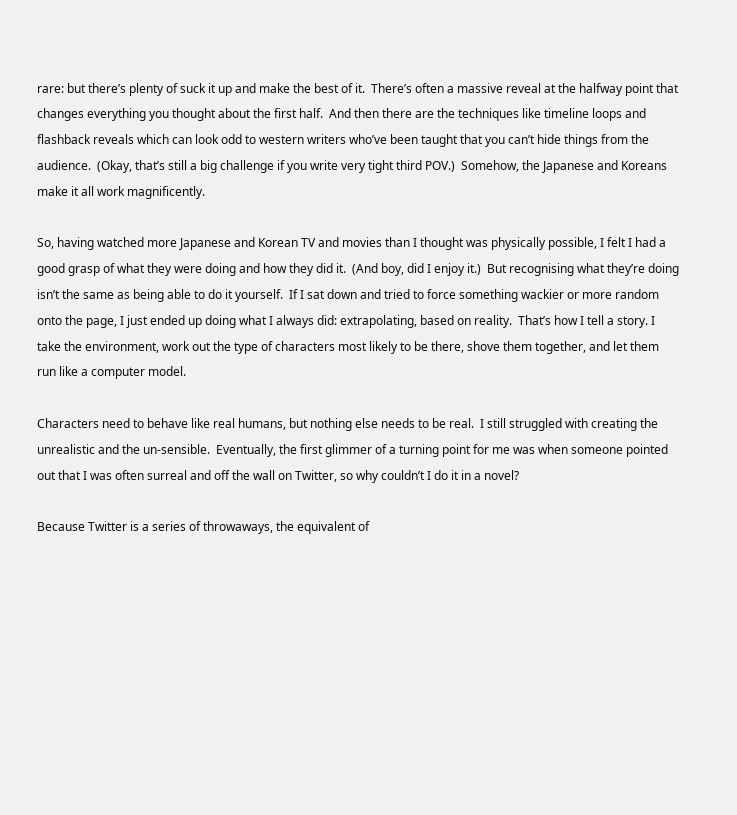rare: but there’s plenty of suck it up and make the best of it.  There’s often a massive reveal at the halfway point that changes everything you thought about the first half.  And then there are the techniques like timeline loops and flashback reveals which can look odd to western writers who’ve been taught that you can’t hide things from the audience.  (Okay, that’s still a big challenge if you write very tight third POV.)  Somehow, the Japanese and Koreans make it all work magnificently.

So, having watched more Japanese and Korean TV and movies than I thought was physically possible, I felt I had a good grasp of what they were doing and how they did it.  (And boy, did I enjoy it.)  But recognising what they’re doing isn’t the same as being able to do it yourself.  If I sat down and tried to force something wackier or more random onto the page, I just ended up doing what I always did: extrapolating, based on reality.  That’s how I tell a story. I take the environment, work out the type of characters most likely to be there, shove them together, and let them run like a computer model.

Characters need to behave like real humans, but nothing else needs to be real.  I still struggled with creating the unrealistic and the un-sensible.  Eventually, the first glimmer of a turning point for me was when someone pointed out that I was often surreal and off the wall on Twitter, so why couldn’t I do it in a novel?

Because Twitter is a series of throwaways, the equivalent of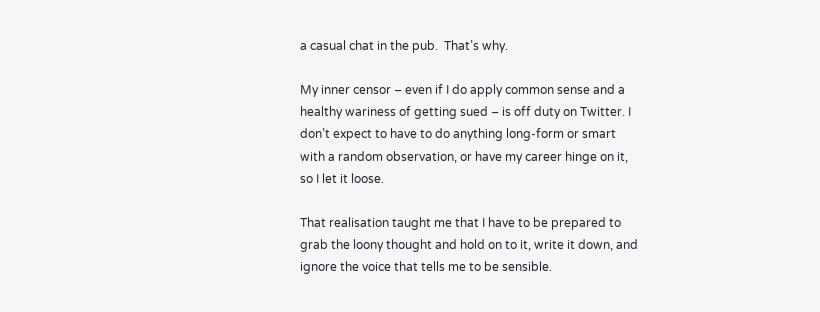a casual chat in the pub.  That’s why.

My inner censor – even if I do apply common sense and a healthy wariness of getting sued – is off duty on Twitter. I don’t expect to have to do anything long-form or smart with a random observation, or have my career hinge on it, so I let it loose.

That realisation taught me that I have to be prepared to grab the loony thought and hold on to it, write it down, and ignore the voice that tells me to be sensible.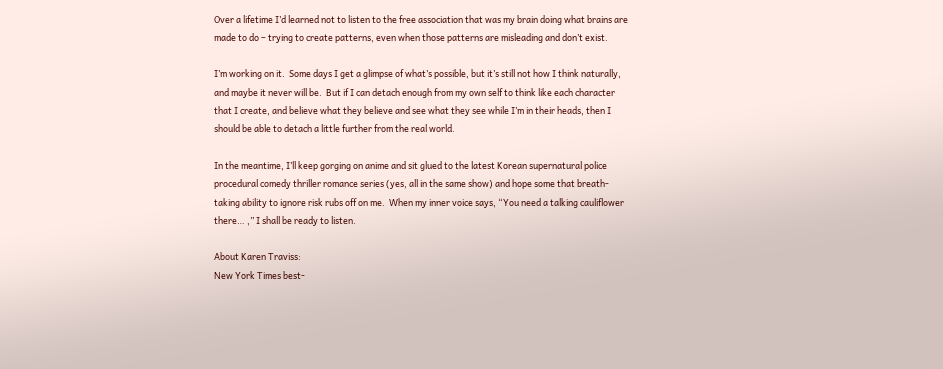Over a lifetime I’d learned not to listen to the free association that was my brain doing what brains are made to do – trying to create patterns, even when those patterns are misleading and don’t exist.

I’m working on it.  Some days I get a glimpse of what’s possible, but it’s still not how I think naturally, and maybe it never will be.  But if I can detach enough from my own self to think like each character that I create, and believe what they believe and see what they see while I’m in their heads, then I should be able to detach a little further from the real world.

In the meantime, I’ll keep gorging on anime and sit glued to the latest Korean supernatural police procedural comedy thriller romance series (yes, all in the same show) and hope some that breath-taking ability to ignore risk rubs off on me.  When my inner voice says, “You need a talking cauliflower there… ,” I shall be ready to listen.

About Karen Traviss:
New York Times best-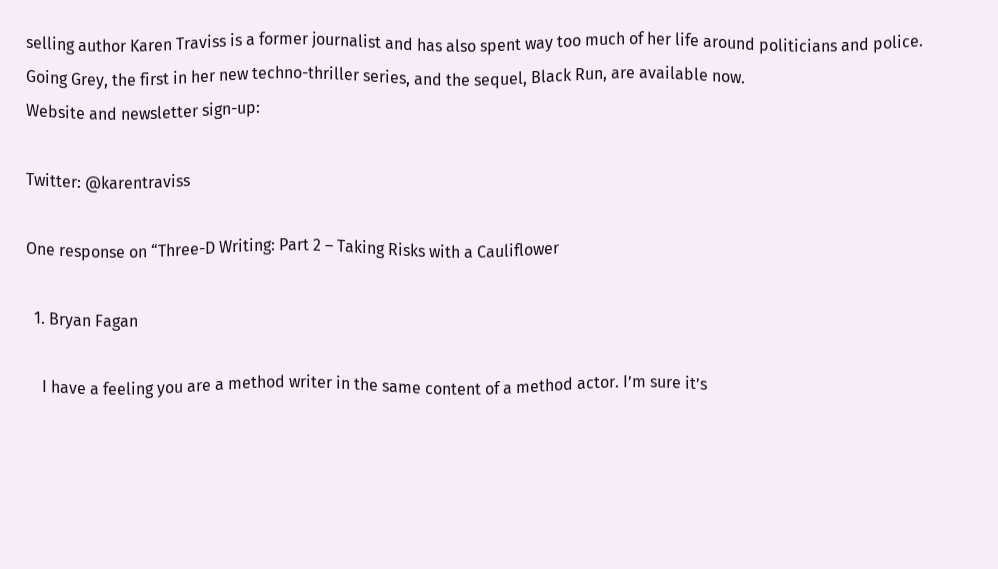selling author Karen Traviss is a former journalist and has also spent way too much of her life around politicians and police. Going Grey, the first in her new techno-thriller series, and the sequel, Black Run, are available now.
Website and newsletter sign-up:

Twitter: @karentraviss

One response on “Three-D Writing: Part 2 – Taking Risks with a Cauliflower

  1. Bryan Fagan

    I have a feeling you are a method writer in the same content of a method actor. I’m sure it’s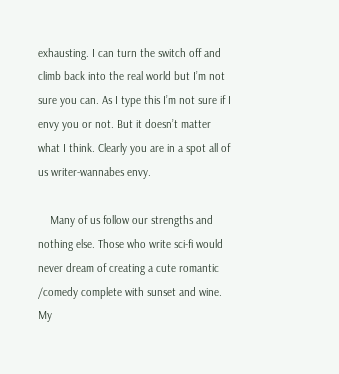exhausting. I can turn the switch off and climb back into the real world but I’m not sure you can. As I type this I’m not sure if I envy you or not. But it doesn’t matter what I think. Clearly you are in a spot all of us writer-wannabes envy.

    Many of us follow our strengths and nothing else. Those who write sci-fi would never dream of creating a cute romantic /comedy complete with sunset and wine. My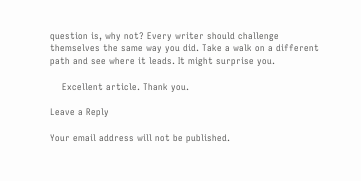question is, why not? Every writer should challenge themselves the same way you did. Take a walk on a different path and see where it leads. It might surprise you.

    Excellent article. Thank you.

Leave a Reply

Your email address will not be published.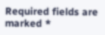Required fields are marked *